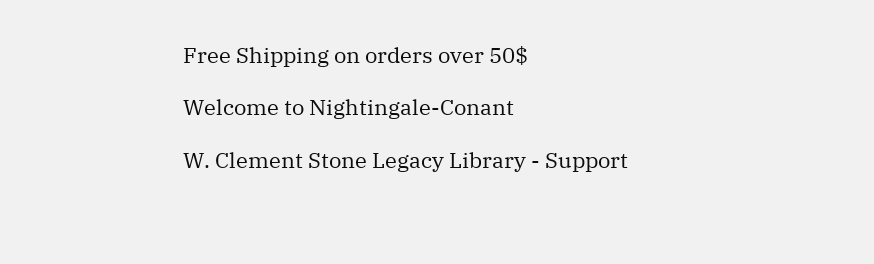Free Shipping on orders over 50$

Welcome to Nightingale-Conant

W. Clement Stone Legacy Library - Support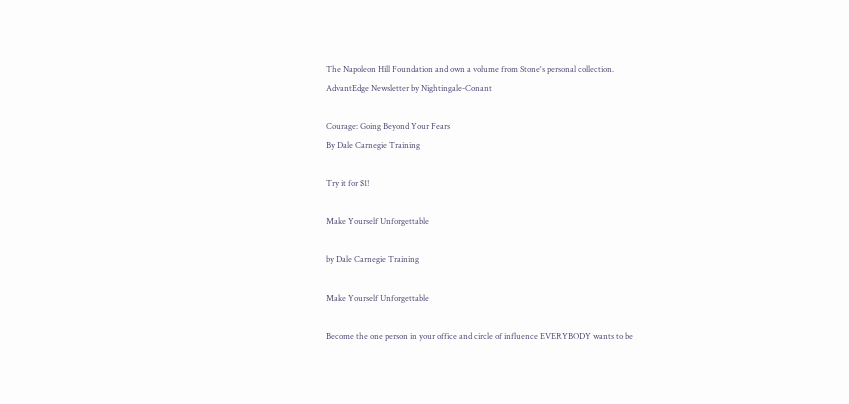The Napoleon Hill Foundation and own a volume from Stone's personal collection.
AdvantEdge Newsletter by Nightingale-Conant

Courage: Going Beyond Your Fears
By Dale Carnegie Training

Try it for $1!

Make Yourself Unforgettable

by Dale Carnegie Training

Make Yourself Unforgettable

Become the one person in your office and circle of influence EVERYBODY wants to be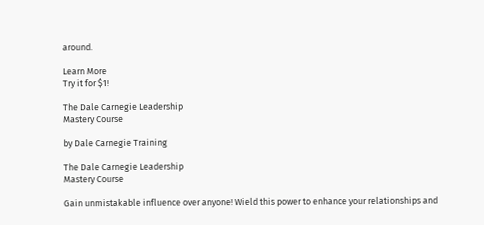around.

Learn More
Try it for $1!

The Dale Carnegie Leadership
Mastery Course

by Dale Carnegie Training

The Dale Carnegie Leadership
Mastery Course

Gain unmistakable influence over anyone! Wield this power to enhance your relationships and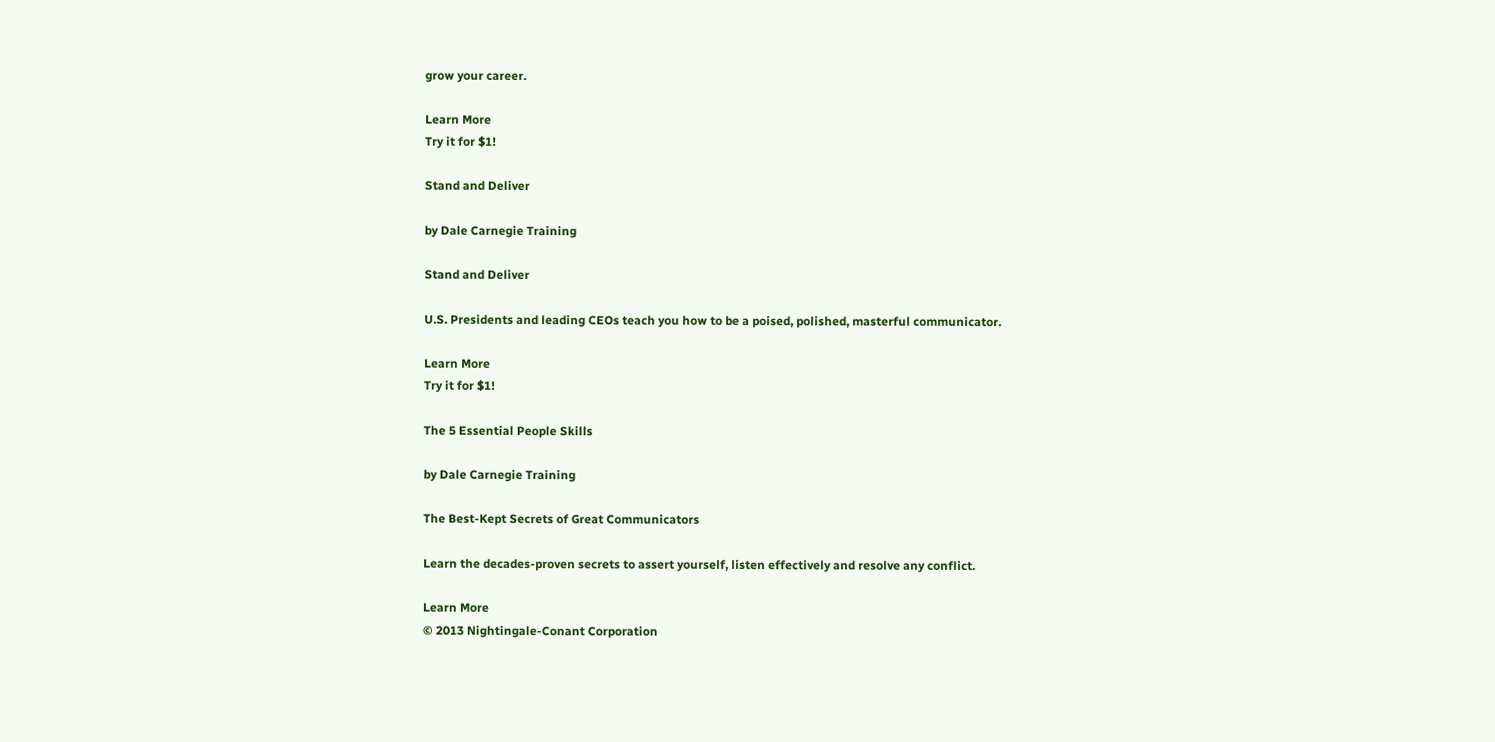grow your career.

Learn More
Try it for $1!

Stand and Deliver

by Dale Carnegie Training

Stand and Deliver

U.S. Presidents and leading CEOs teach you how to be a poised, polished, masterful communicator.

Learn More
Try it for $1!

The 5 Essential People Skills

by Dale Carnegie Training

The Best-Kept Secrets of Great Communicators

Learn the decades-proven secrets to assert yourself, listen effectively and resolve any conflict.

Learn More
© 2013 Nightingale-Conant Corporation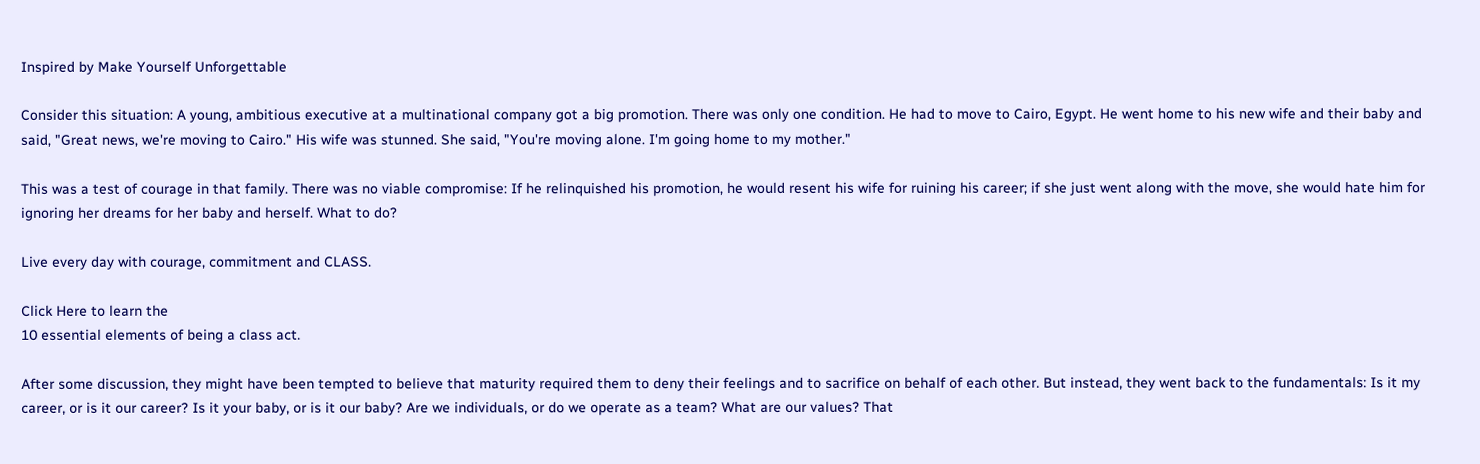Inspired by Make Yourself Unforgettable

Consider this situation: A young, ambitious executive at a multinational company got a big promotion. There was only one condition. He had to move to Cairo, Egypt. He went home to his new wife and their baby and said, "Great news, we're moving to Cairo." His wife was stunned. She said, "You're moving alone. I'm going home to my mother."

This was a test of courage in that family. There was no viable compromise: If he relinquished his promotion, he would resent his wife for ruining his career; if she just went along with the move, she would hate him for ignoring her dreams for her baby and herself. What to do?

Live every day with courage, commitment and CLASS.

Click Here to learn the
10 essential elements of being a class act.

After some discussion, they might have been tempted to believe that maturity required them to deny their feelings and to sacrifice on behalf of each other. But instead, they went back to the fundamentals: Is it my career, or is it our career? Is it your baby, or is it our baby? Are we individuals, or do we operate as a team? What are our values? That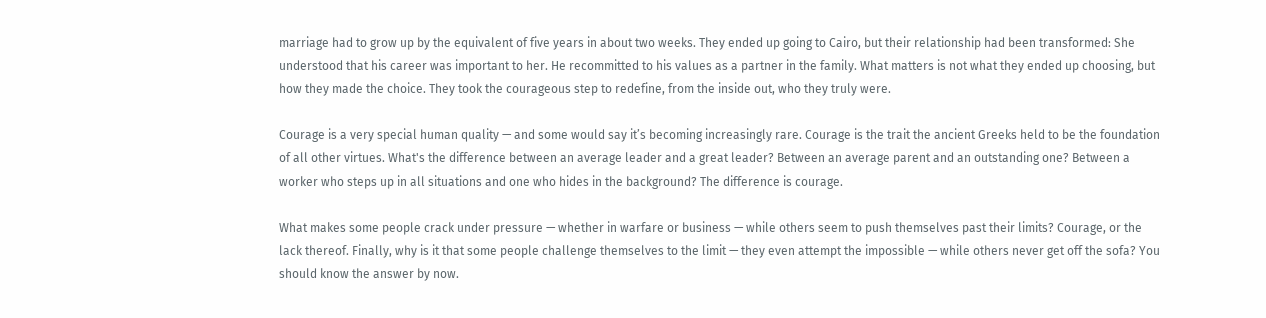marriage had to grow up by the equivalent of five years in about two weeks. They ended up going to Cairo, but their relationship had been transformed: She understood that his career was important to her. He recommitted to his values as a partner in the family. What matters is not what they ended up choosing, but how they made the choice. They took the courageous step to redefine, from the inside out, who they truly were.

Courage is a very special human quality — and some would say it’s becoming increasingly rare. Courage is the trait the ancient Greeks held to be the foundation of all other virtues. What's the difference between an average leader and a great leader? Between an average parent and an outstanding one? Between a worker who steps up in all situations and one who hides in the background? The difference is courage.

What makes some people crack under pressure — whether in warfare or business — while others seem to push themselves past their limits? Courage, or the lack thereof. Finally, why is it that some people challenge themselves to the limit — they even attempt the impossible — while others never get off the sofa? You should know the answer by now.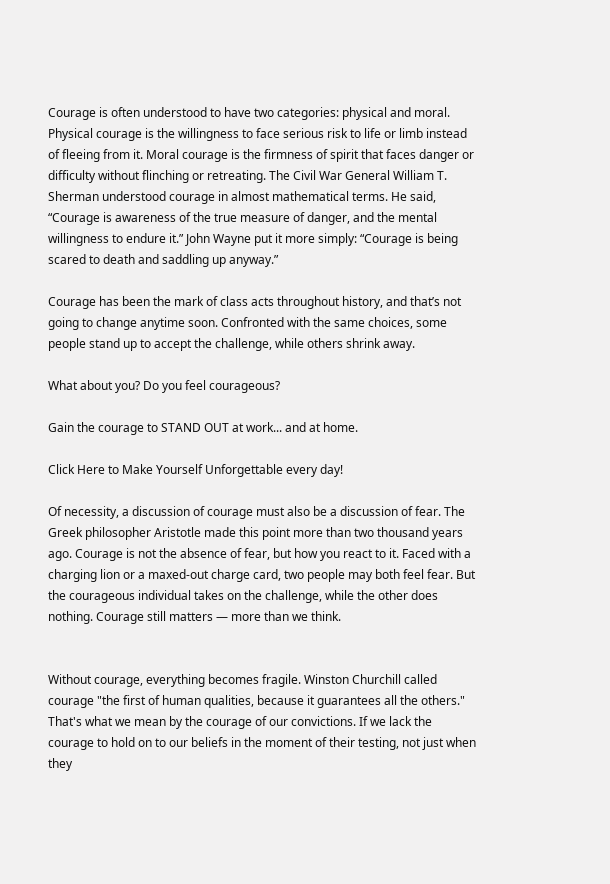Courage is often understood to have two categories: physical and moral. Physical courage is the willingness to face serious risk to life or limb instead of fleeing from it. Moral courage is the firmness of spirit that faces danger or difficulty without flinching or retreating. The Civil War General William T. Sherman understood courage in almost mathematical terms. He said, “Courage is awareness of the true measure of danger, and the mental willingness to endure it.” John Wayne put it more simply: “Courage is being scared to death and saddling up anyway.”

Courage has been the mark of class acts throughout history, and that’s not going to change anytime soon. Confronted with the same choices, some people stand up to accept the challenge, while others shrink away.

What about you? Do you feel courageous?

Gain the courage to STAND OUT at work... and at home.

Click Here to Make Yourself Unforgettable every day!

Of necessity, a discussion of courage must also be a discussion of fear. The Greek philosopher Aristotle made this point more than two thousand years ago. Courage is not the absence of fear, but how you react to it. Faced with a charging lion or a maxed-out charge card, two people may both feel fear. But the courageous individual takes on the challenge, while the other does nothing. Courage still matters — more than we think.


Without courage, everything becomes fragile. Winston Churchill called courage "the first of human qualities, because it guarantees all the others." That's what we mean by the courage of our convictions. If we lack the courage to hold on to our beliefs in the moment of their testing, not just when they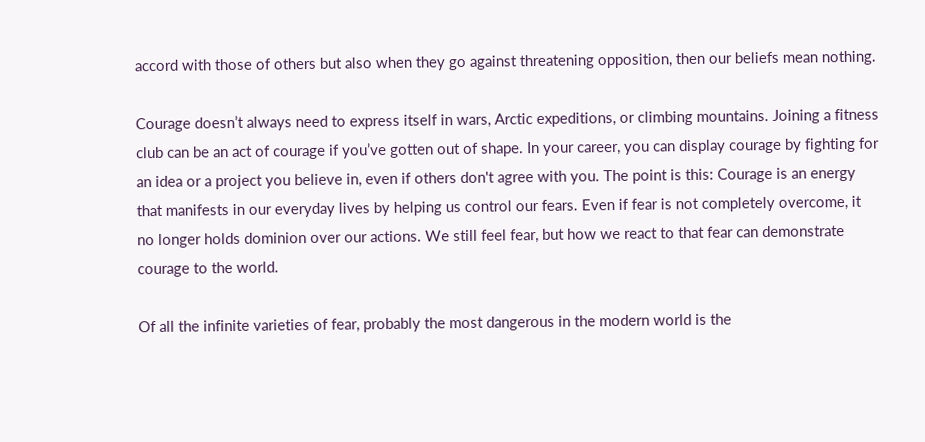accord with those of others but also when they go against threatening opposition, then our beliefs mean nothing.

Courage doesn’t always need to express itself in wars, Arctic expeditions, or climbing mountains. Joining a fitness club can be an act of courage if you’ve gotten out of shape. In your career, you can display courage by fighting for an idea or a project you believe in, even if others don't agree with you. The point is this: Courage is an energy that manifests in our everyday lives by helping us control our fears. Even if fear is not completely overcome, it no longer holds dominion over our actions. We still feel fear, but how we react to that fear can demonstrate courage to the world.

Of all the infinite varieties of fear, probably the most dangerous in the modern world is the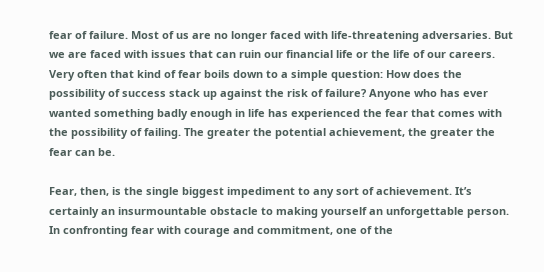fear of failure. Most of us are no longer faced with life-threatening adversaries. But we are faced with issues that can ruin our financial life or the life of our careers. Very often that kind of fear boils down to a simple question: How does the possibility of success stack up against the risk of failure? Anyone who has ever wanted something badly enough in life has experienced the fear that comes with the possibility of failing. The greater the potential achievement, the greater the fear can be.

Fear, then, is the single biggest impediment to any sort of achievement. It’s certainly an insurmountable obstacle to making yourself an unforgettable person. In confronting fear with courage and commitment, one of the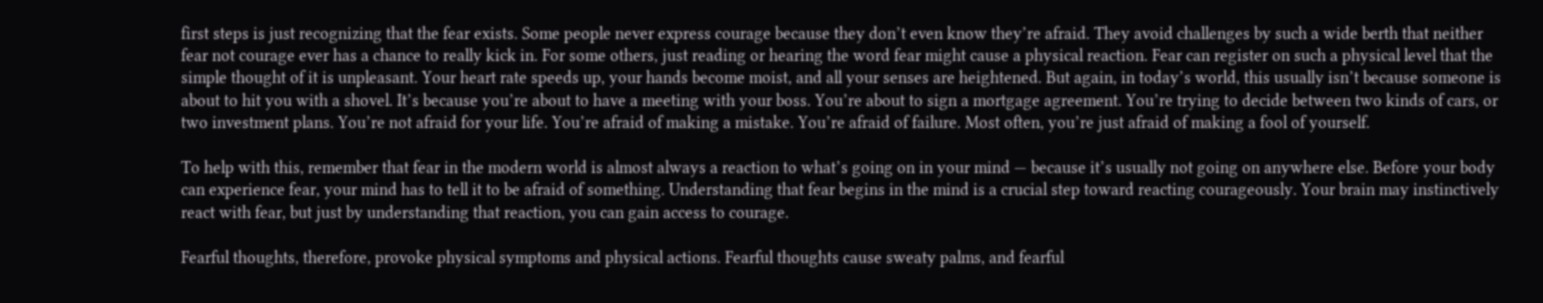first steps is just recognizing that the fear exists. Some people never express courage because they don’t even know they’re afraid. They avoid challenges by such a wide berth that neither fear not courage ever has a chance to really kick in. For some others, just reading or hearing the word fear might cause a physical reaction. Fear can register on such a physical level that the simple thought of it is unpleasant. Your heart rate speeds up, your hands become moist, and all your senses are heightened. But again, in today’s world, this usually isn’t because someone is about to hit you with a shovel. It’s because you’re about to have a meeting with your boss. You’re about to sign a mortgage agreement. You’re trying to decide between two kinds of cars, or two investment plans. You’re not afraid for your life. You’re afraid of making a mistake. You’re afraid of failure. Most often, you’re just afraid of making a fool of yourself.

To help with this, remember that fear in the modern world is almost always a reaction to what’s going on in your mind — because it’s usually not going on anywhere else. Before your body can experience fear, your mind has to tell it to be afraid of something. Understanding that fear begins in the mind is a crucial step toward reacting courageously. Your brain may instinctively react with fear, but just by understanding that reaction, you can gain access to courage.

Fearful thoughts, therefore, provoke physical symptoms and physical actions. Fearful thoughts cause sweaty palms, and fearful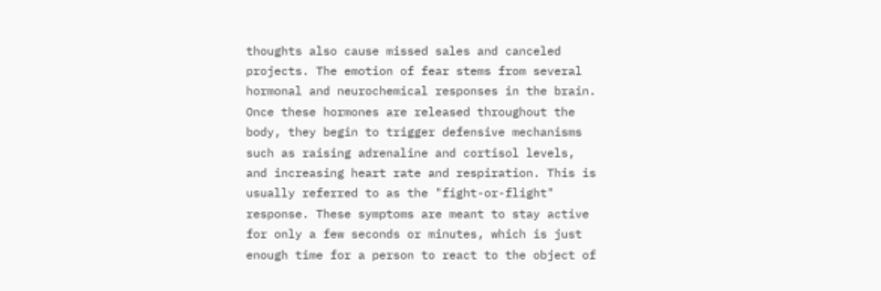thoughts also cause missed sales and canceled projects. The emotion of fear stems from several hormonal and neurochemical responses in the brain. Once these hormones are released throughout the body, they begin to trigger defensive mechanisms such as raising adrenaline and cortisol levels, and increasing heart rate and respiration. This is usually referred to as the "fight-or-flight" response. These symptoms are meant to stay active for only a few seconds or minutes, which is just enough time for a person to react to the object of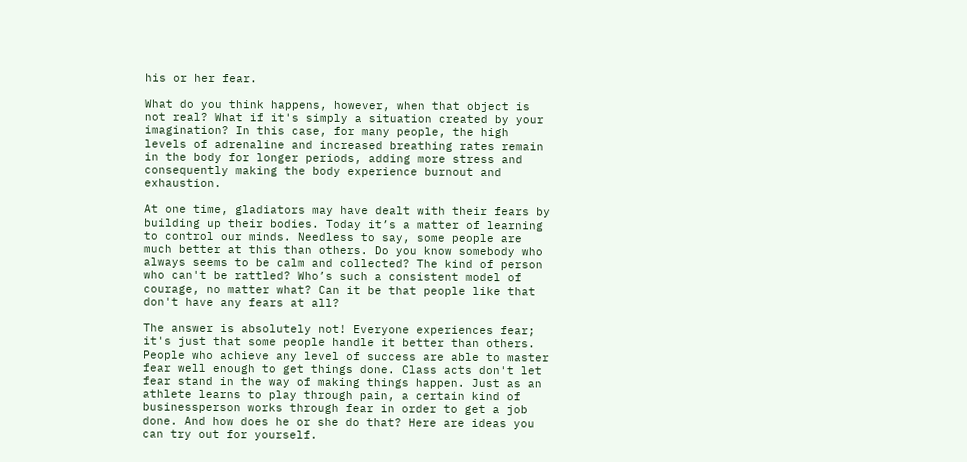his or her fear.

What do you think happens, however, when that object is not real? What if it's simply a situation created by your imagination? In this case, for many people, the high levels of adrenaline and increased breathing rates remain in the body for longer periods, adding more stress and consequently making the body experience burnout and exhaustion.

At one time, gladiators may have dealt with their fears by building up their bodies. Today it’s a matter of learning to control our minds. Needless to say, some people are much better at this than others. Do you know somebody who always seems to be calm and collected? The kind of person who can't be rattled? Who’s such a consistent model of courage, no matter what? Can it be that people like that don't have any fears at all?

The answer is absolutely not! Everyone experiences fear; it's just that some people handle it better than others. People who achieve any level of success are able to master fear well enough to get things done. Class acts don't let fear stand in the way of making things happen. Just as an athlete learns to play through pain, a certain kind of businessperson works through fear in order to get a job done. And how does he or she do that? Here are ideas you can try out for yourself.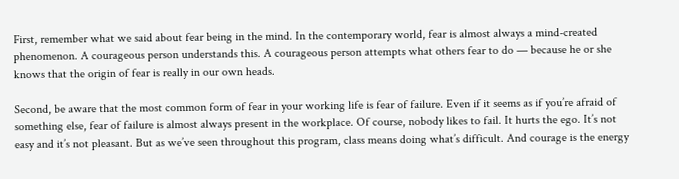First, remember what we said about fear being in the mind. In the contemporary world, fear is almost always a mind-created phenomenon. A courageous person understands this. A courageous person attempts what others fear to do — because he or she knows that the origin of fear is really in our own heads.

Second, be aware that the most common form of fear in your working life is fear of failure. Even if it seems as if you’re afraid of something else, fear of failure is almost always present in the workplace. Of course, nobody likes to fail. It hurts the ego. It’s not easy and it’s not pleasant. But as we’ve seen throughout this program, class means doing what’s difficult. And courage is the energy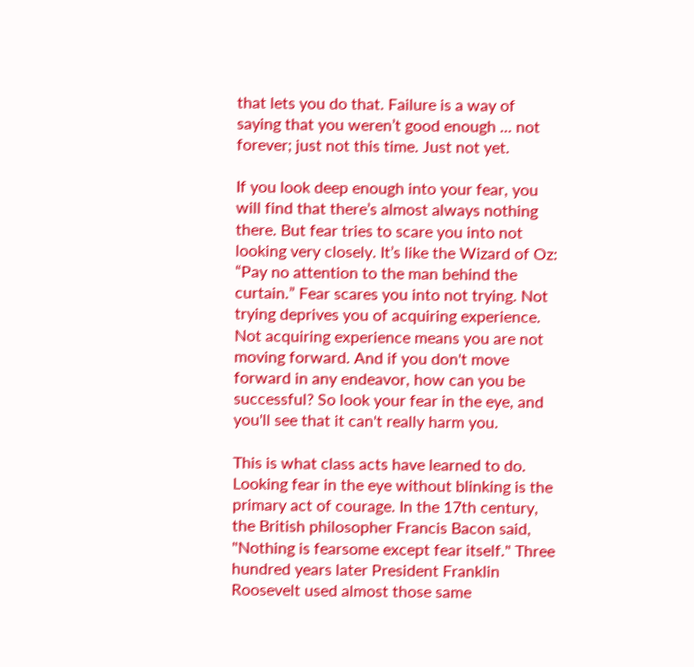that lets you do that. Failure is a way of saying that you weren’t good enough ... not forever; just not this time. Just not yet.

If you look deep enough into your fear, you will find that there’s almost always nothing there. But fear tries to scare you into not looking very closely. It’s like the Wizard of Oz: “Pay no attention to the man behind the curtain.” Fear scares you into not trying. Not trying deprives you of acquiring experience. Not acquiring experience means you are not moving forward. And if you don't move forward in any endeavor, how can you be successful? So look your fear in the eye, and you'll see that it can't really harm you.

This is what class acts have learned to do. Looking fear in the eye without blinking is the primary act of courage. In the 17th century, the British philosopher Francis Bacon said, "Nothing is fearsome except fear itself." Three hundred years later President Franklin Roosevelt used almost those same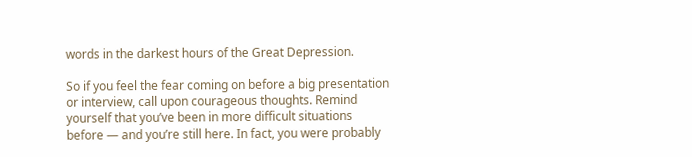words in the darkest hours of the Great Depression.

So if you feel the fear coming on before a big presentation or interview, call upon courageous thoughts. Remind yourself that you’ve been in more difficult situations before — and you’re still here. In fact, you were probably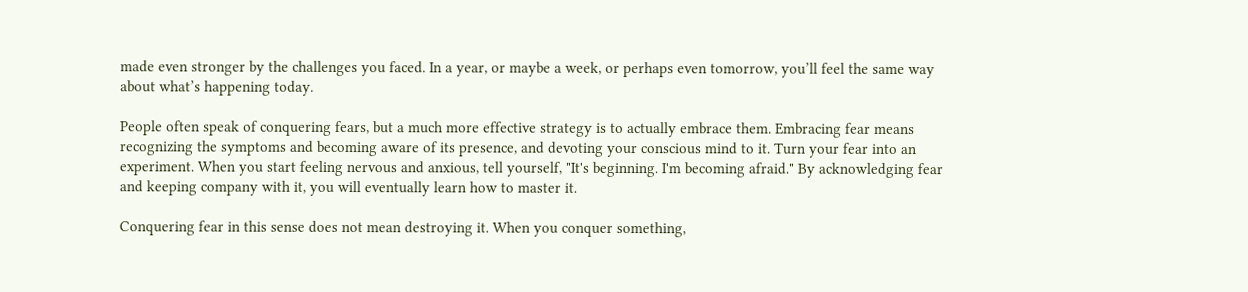made even stronger by the challenges you faced. In a year, or maybe a week, or perhaps even tomorrow, you’ll feel the same way about what’s happening today.

People often speak of conquering fears, but a much more effective strategy is to actually embrace them. Embracing fear means recognizing the symptoms and becoming aware of its presence, and devoting your conscious mind to it. Turn your fear into an experiment. When you start feeling nervous and anxious, tell yourself, "It's beginning. I'm becoming afraid." By acknowledging fear and keeping company with it, you will eventually learn how to master it.

Conquering fear in this sense does not mean destroying it. When you conquer something,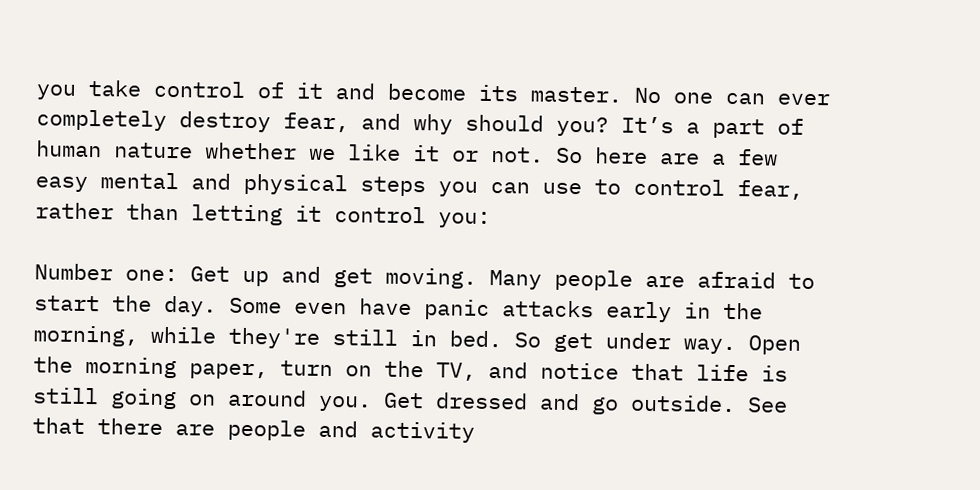you take control of it and become its master. No one can ever completely destroy fear, and why should you? It’s a part of human nature whether we like it or not. So here are a few easy mental and physical steps you can use to control fear, rather than letting it control you:

Number one: Get up and get moving. Many people are afraid to start the day. Some even have panic attacks early in the morning, while they're still in bed. So get under way. Open the morning paper, turn on the TV, and notice that life is still going on around you. Get dressed and go outside. See that there are people and activity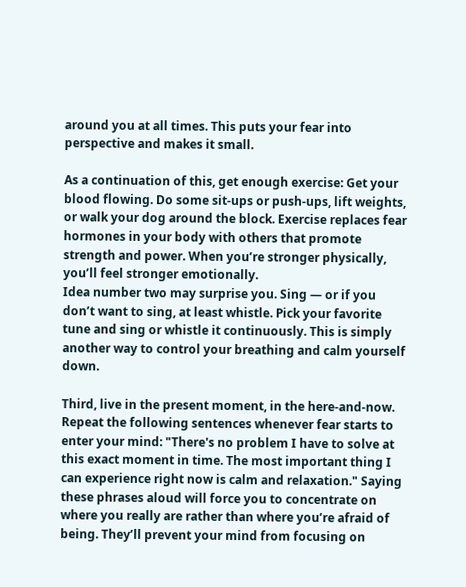around you at all times. This puts your fear into perspective and makes it small.

As a continuation of this, get enough exercise: Get your blood flowing. Do some sit-ups or push-ups, lift weights, or walk your dog around the block. Exercise replaces fear hormones in your body with others that promote strength and power. When you’re stronger physically, you’ll feel stronger emotionally.
Idea number two may surprise you. Sing — or if you don’t want to sing, at least whistle. Pick your favorite tune and sing or whistle it continuously. This is simply another way to control your breathing and calm yourself down.

Third, live in the present moment, in the here-and-now. Repeat the following sentences whenever fear starts to enter your mind: "There's no problem I have to solve at this exact moment in time. The most important thing I can experience right now is calm and relaxation." Saying these phrases aloud will force you to concentrate on where you really are rather than where you’re afraid of being. They’ll prevent your mind from focusing on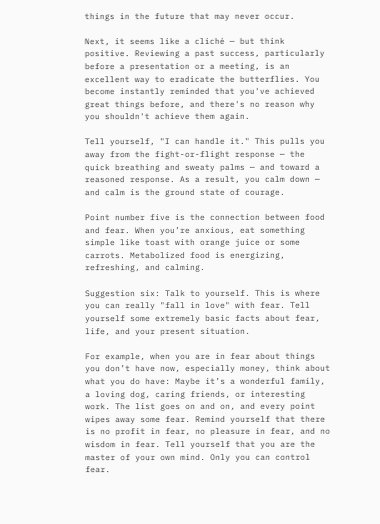things in the future that may never occur.

Next, it seems like a cliché — but think positive. Reviewing a past success, particularly before a presentation or a meeting, is an excellent way to eradicate the butterflies. You become instantly reminded that you've achieved great things before, and there's no reason why you shouldn't achieve them again.

Tell yourself, "I can handle it." This pulls you away from the fight-or-flight response — the quick breathing and sweaty palms — and toward a reasoned response. As a result, you calm down — and calm is the ground state of courage.

Point number five is the connection between food and fear. When you’re anxious, eat something simple like toast with orange juice or some carrots. Metabolized food is energizing, refreshing, and calming.

Suggestion six: Talk to yourself. This is where you can really "fall in love" with fear. Tell yourself some extremely basic facts about fear, life, and your present situation.

For example, when you are in fear about things you don’t have now, especially money, think about what you do have: Maybe it’s a wonderful family, a loving dog, caring friends, or interesting work. The list goes on and on, and every point wipes away some fear. Remind yourself that there is no profit in fear, no pleasure in fear, and no wisdom in fear. Tell yourself that you are the master of your own mind. Only you can control fear.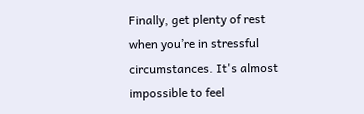Finally, get plenty of rest when you’re in stressful circumstances. It's almost impossible to feel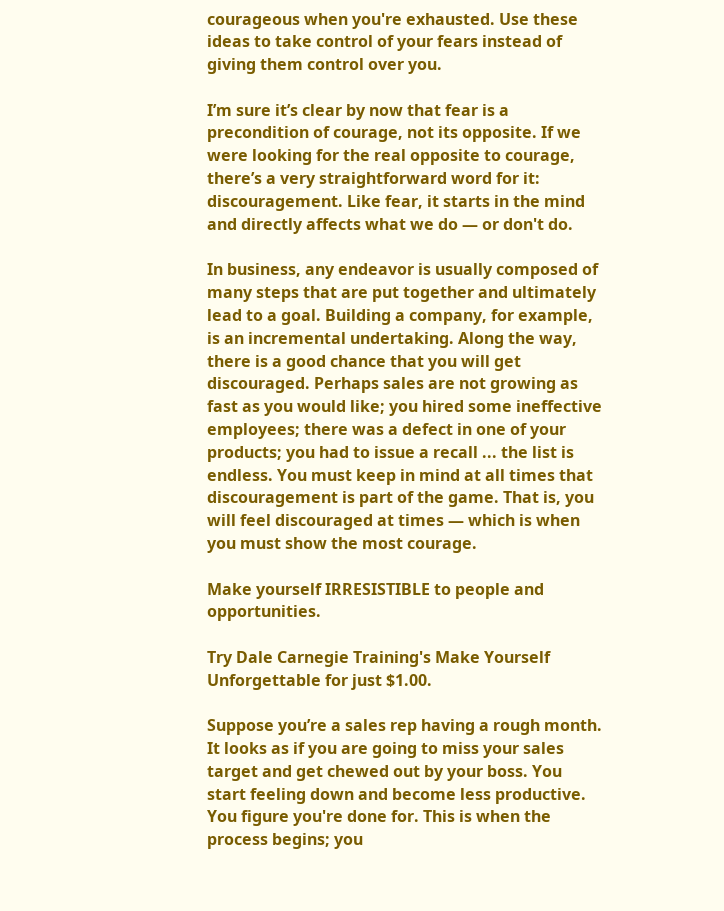courageous when you're exhausted. Use these ideas to take control of your fears instead of giving them control over you.

I’m sure it’s clear by now that fear is a precondition of courage, not its opposite. If we were looking for the real opposite to courage, there’s a very straightforward word for it: discouragement. Like fear, it starts in the mind and directly affects what we do — or don't do.

In business, any endeavor is usually composed of many steps that are put together and ultimately lead to a goal. Building a company, for example, is an incremental undertaking. Along the way, there is a good chance that you will get discouraged. Perhaps sales are not growing as fast as you would like; you hired some ineffective employees; there was a defect in one of your products; you had to issue a recall ... the list is endless. You must keep in mind at all times that discouragement is part of the game. That is, you will feel discouraged at times — which is when you must show the most courage.

Make yourself IRRESISTIBLE to people and opportunities.

Try Dale Carnegie Training's Make Yourself Unforgettable for just $1.00.

Suppose you’re a sales rep having a rough month. It looks as if you are going to miss your sales target and get chewed out by your boss. You start feeling down and become less productive. You figure you're done for. This is when the process begins; you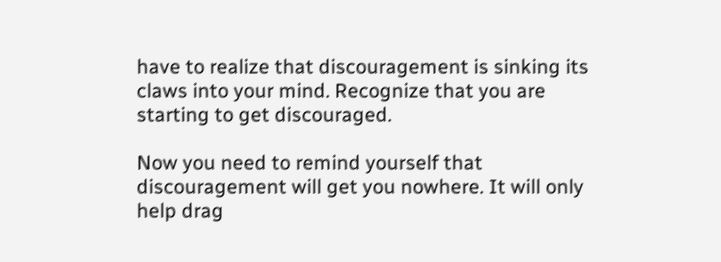have to realize that discouragement is sinking its claws into your mind. Recognize that you are starting to get discouraged.

Now you need to remind yourself that discouragement will get you nowhere. It will only help drag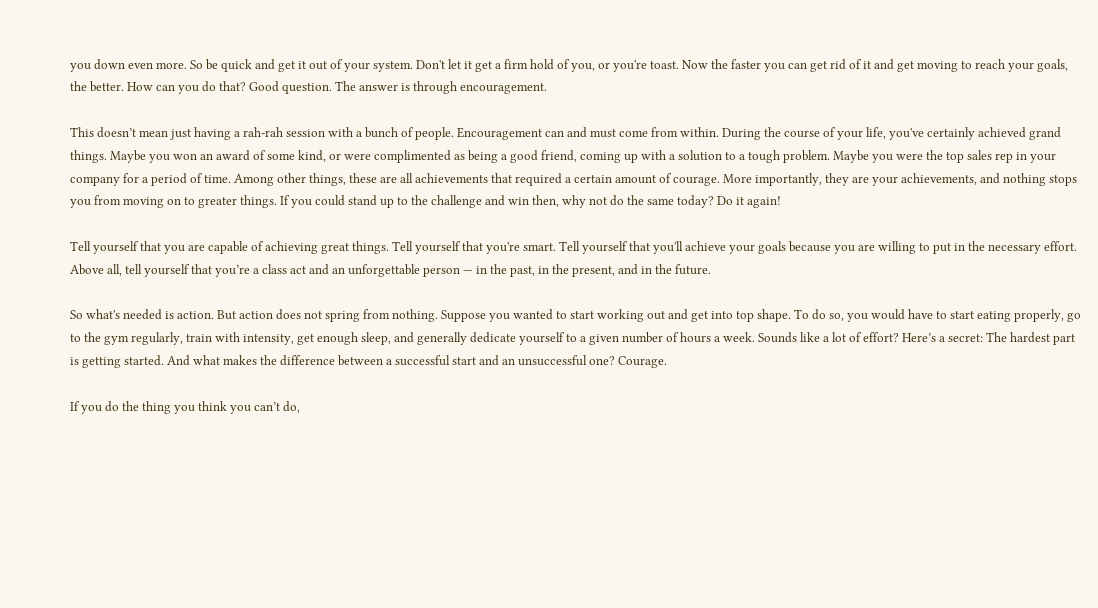you down even more. So be quick and get it out of your system. Don't let it get a firm hold of you, or you're toast. Now the faster you can get rid of it and get moving to reach your goals, the better. How can you do that? Good question. The answer is through encouragement.

This doesn’t mean just having a rah-rah session with a bunch of people. Encouragement can and must come from within. During the course of your life, you've certainly achieved grand things. Maybe you won an award of some kind, or were complimented as being a good friend, coming up with a solution to a tough problem. Maybe you were the top sales rep in your company for a period of time. Among other things, these are all achievements that required a certain amount of courage. More importantly, they are your achievements, and nothing stops you from moving on to greater things. If you could stand up to the challenge and win then, why not do the same today? Do it again!

Tell yourself that you are capable of achieving great things. Tell yourself that you're smart. Tell yourself that you'll achieve your goals because you are willing to put in the necessary effort. Above all, tell yourself that you’re a class act and an unforgettable person — in the past, in the present, and in the future.

So what's needed is action. But action does not spring from nothing. Suppose you wanted to start working out and get into top shape. To do so, you would have to start eating properly, go to the gym regularly, train with intensity, get enough sleep, and generally dedicate yourself to a given number of hours a week. Sounds like a lot of effort? Here’s a secret: The hardest part is getting started. And what makes the difference between a successful start and an unsuccessful one? Courage.

If you do the thing you think you can’t do,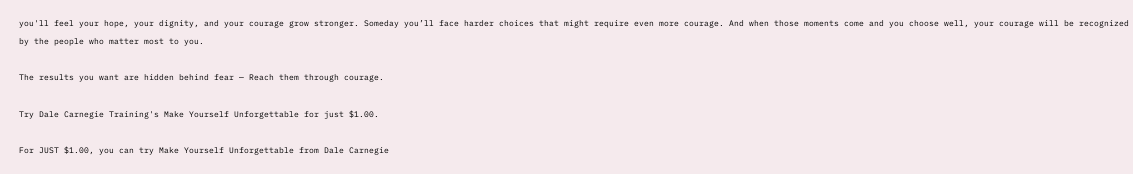you'll feel your hope, your dignity, and your courage grow stronger. Someday you’ll face harder choices that might require even more courage. And when those moments come and you choose well, your courage will be recognized by the people who matter most to you.

The results you want are hidden behind fear — Reach them through courage.

Try Dale Carnegie Training's Make Yourself Unforgettable for just $1.00.

For JUST $1.00, you can try Make Yourself Unforgettable from Dale Carnegie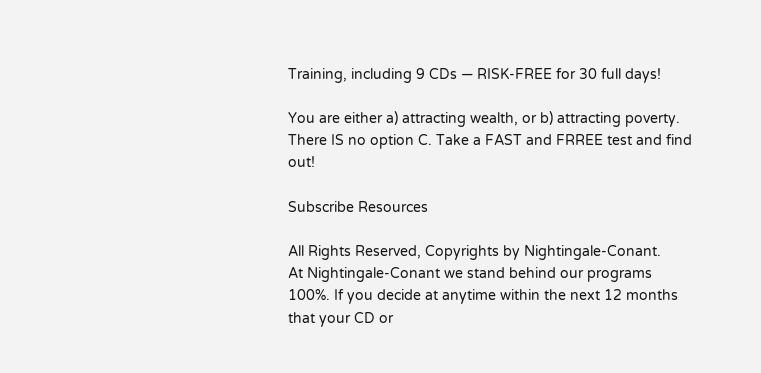Training, including 9 CDs — RISK-FREE for 30 full days!

You are either a) attracting wealth, or b) attracting poverty. There IS no option C. Take a FAST and FRREE test and find out!

Subscribe Resources

All Rights Reserved, Copyrights by Nightingale-Conant.
At Nightingale-Conant we stand behind our programs 100%. If you decide at anytime within the next 12 months that your CD or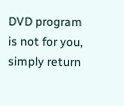DVD program is not for you, simply return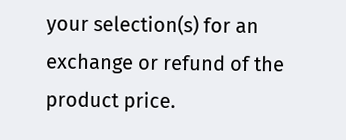your selection(s) for an exchange or refund of the product price.